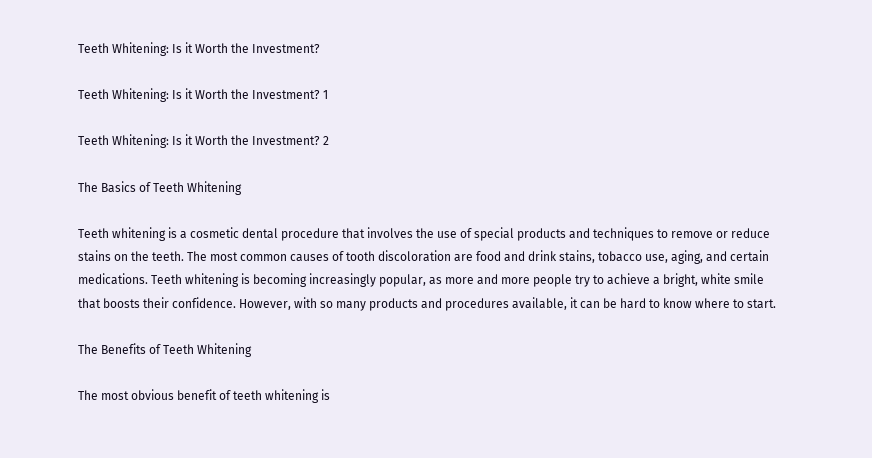Teeth Whitening: Is it Worth the Investment?

Teeth Whitening: Is it Worth the Investment? 1

Teeth Whitening: Is it Worth the Investment? 2

The Basics of Teeth Whitening

Teeth whitening is a cosmetic dental procedure that involves the use of special products and techniques to remove or reduce stains on the teeth. The most common causes of tooth discoloration are food and drink stains, tobacco use, aging, and certain medications. Teeth whitening is becoming increasingly popular, as more and more people try to achieve a bright, white smile that boosts their confidence. However, with so many products and procedures available, it can be hard to know where to start.

The Benefits of Teeth Whitening

The most obvious benefit of teeth whitening is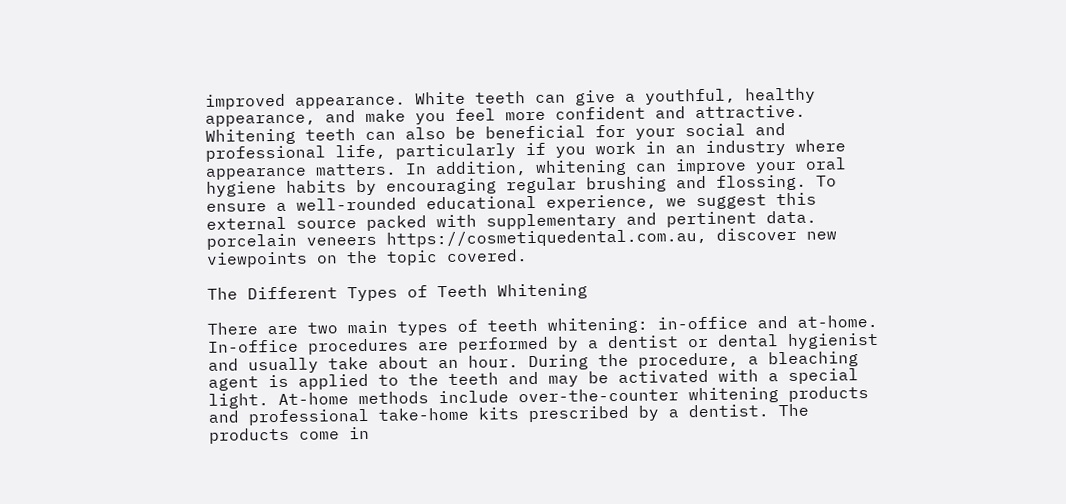improved appearance. White teeth can give a youthful, healthy appearance, and make you feel more confident and attractive. Whitening teeth can also be beneficial for your social and professional life, particularly if you work in an industry where appearance matters. In addition, whitening can improve your oral hygiene habits by encouraging regular brushing and flossing. To ensure a well-rounded educational experience, we suggest this external source packed with supplementary and pertinent data. porcelain veneers https://cosmetiquedental.com.au, discover new viewpoints on the topic covered.

The Different Types of Teeth Whitening

There are two main types of teeth whitening: in-office and at-home. In-office procedures are performed by a dentist or dental hygienist and usually take about an hour. During the procedure, a bleaching agent is applied to the teeth and may be activated with a special light. At-home methods include over-the-counter whitening products and professional take-home kits prescribed by a dentist. The products come in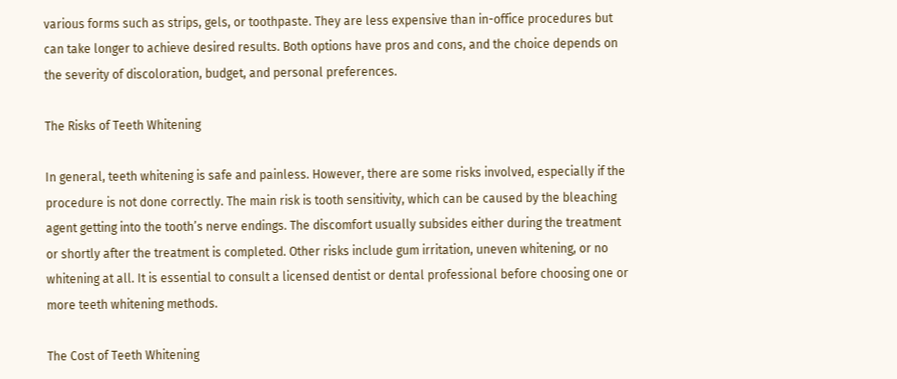various forms such as strips, gels, or toothpaste. They are less expensive than in-office procedures but can take longer to achieve desired results. Both options have pros and cons, and the choice depends on the severity of discoloration, budget, and personal preferences.

The Risks of Teeth Whitening

In general, teeth whitening is safe and painless. However, there are some risks involved, especially if the procedure is not done correctly. The main risk is tooth sensitivity, which can be caused by the bleaching agent getting into the tooth’s nerve endings. The discomfort usually subsides either during the treatment or shortly after the treatment is completed. Other risks include gum irritation, uneven whitening, or no whitening at all. It is essential to consult a licensed dentist or dental professional before choosing one or more teeth whitening methods.

The Cost of Teeth Whitening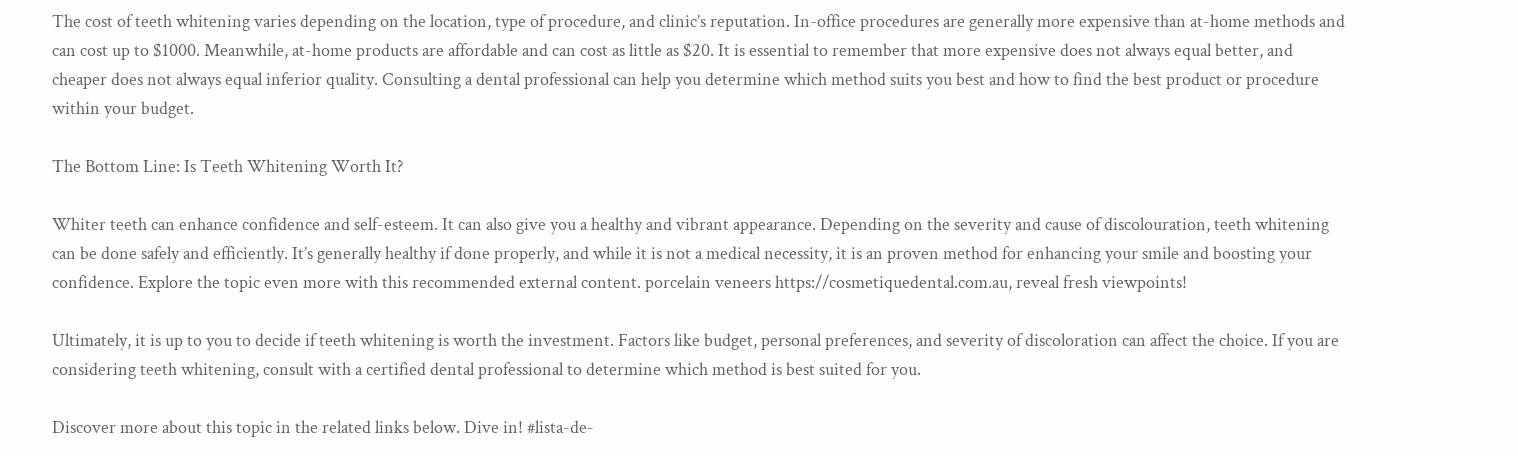The cost of teeth whitening varies depending on the location, type of procedure, and clinic’s reputation. In-office procedures are generally more expensive than at-home methods and can cost up to $1000. Meanwhile, at-home products are affordable and can cost as little as $20. It is essential to remember that more expensive does not always equal better, and cheaper does not always equal inferior quality. Consulting a dental professional can help you determine which method suits you best and how to find the best product or procedure within your budget.

The Bottom Line: Is Teeth Whitening Worth It?

Whiter teeth can enhance confidence and self-esteem. It can also give you a healthy and vibrant appearance. Depending on the severity and cause of discolouration, teeth whitening can be done safely and efficiently. It’s generally healthy if done properly, and while it is not a medical necessity, it is an proven method for enhancing your smile and boosting your confidence. Explore the topic even more with this recommended external content. porcelain veneers https://cosmetiquedental.com.au, reveal fresh viewpoints!

Ultimately, it is up to you to decide if teeth whitening is worth the investment. Factors like budget, personal preferences, and severity of discoloration can affect the choice. If you are considering teeth whitening, consult with a certified dental professional to determine which method is best suited for you.

Discover more about this topic in the related links below. Dive in! #lista-de-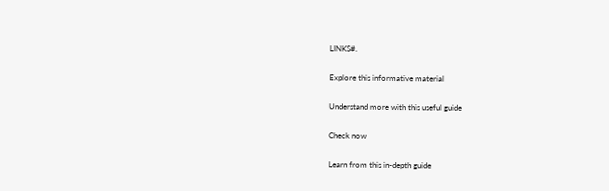LINKS#.

Explore this informative material

Understand more with this useful guide

Check now

Learn from this in-depth guide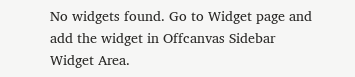No widgets found. Go to Widget page and add the widget in Offcanvas Sidebar Widget Area.